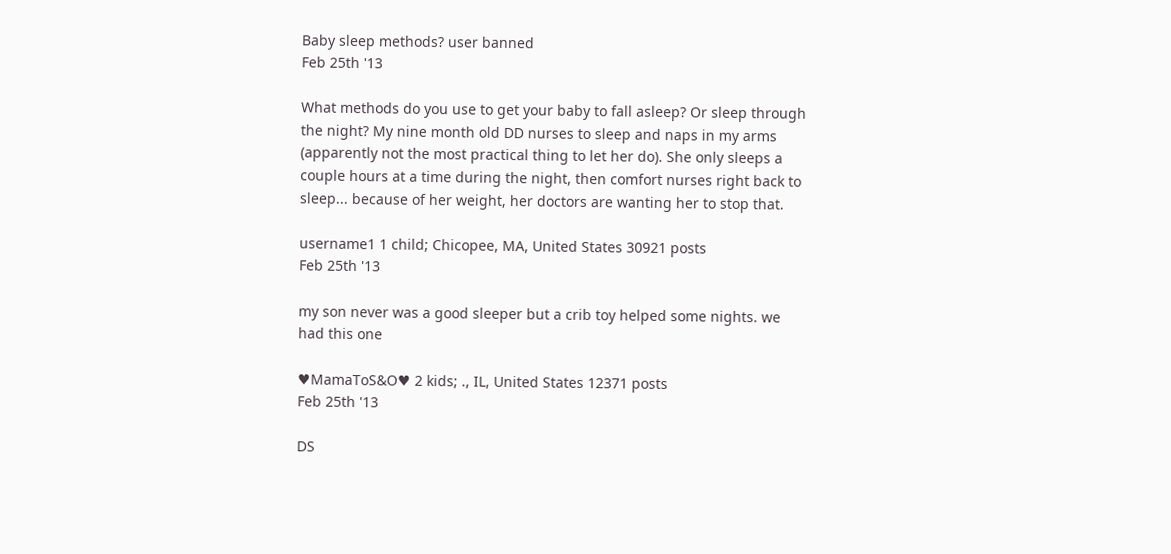Baby sleep methods? user banned
Feb 25th '13

What methods do you use to get your baby to fall asleep? Or sleep through the night? My nine month old DD nurses to sleep and naps in my arms (apparently not the most practical thing to let her do). She only sleeps a couple hours at a time during the night, then comfort nurses right back to sleep... because of her weight, her doctors are wanting her to stop that.

username1 1 child; Chicopee, MA, United States 30921 posts
Feb 25th '13

my son never was a good sleeper but a crib toy helped some nights. we had this one

♥MamaToS&O♥ 2 kids; ., IL, United States 12371 posts
Feb 25th '13

DS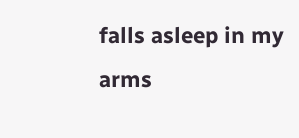falls asleep in my arms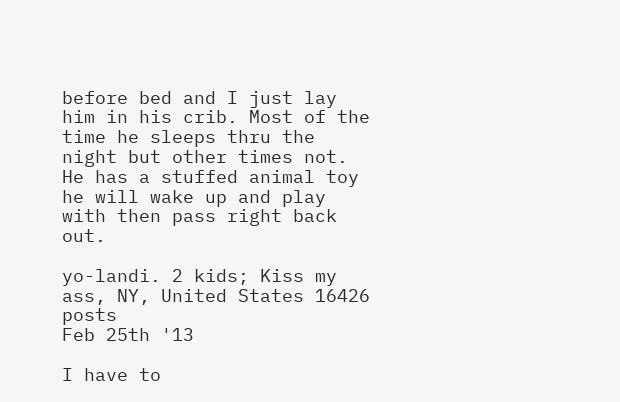before bed and I just lay him in his crib. Most of the time he sleeps thru the night but other times not. He has a stuffed animal toy he will wake up and play with then pass right back out.

yo-landi. 2 kids; Kiss my ass, NY, United States 16426 posts
Feb 25th '13

I have to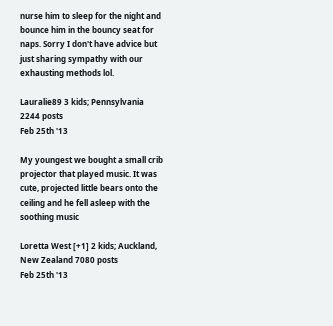nurse him to sleep for the night and bounce him in the bouncy seat for naps. Sorry I don't have advice but just sharing sympathy with our exhausting methods lol.

Lauralie89 3 kids; Pennsylvania 2244 posts
Feb 25th '13

My youngest we bought a small crib projector that played music. It was cute, projected little bears onto the ceiling and he fell asleep with the soothing music

Loretta West [+1] 2 kids; Auckland, New Zealand 7080 posts
Feb 25th '13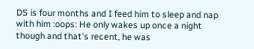DS is four months and I feed him to sleep and nap with him :oops: He only wakes up once a night though and that's recent, he was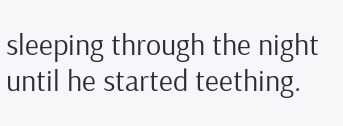sleeping through the night until he started teething.